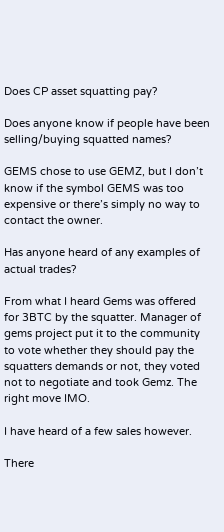Does CP asset squatting pay?

Does anyone know if people have been selling/buying squatted names?

GEMS chose to use GEMZ, but I don’t know if the symbol GEMS was too expensive or there’s simply no way to contact the owner.

Has anyone heard of any examples of actual trades?

From what I heard Gems was offered for 3BTC by the squatter. Manager of gems project put it to the community to vote whether they should pay the squatters demands or not, they voted not to negotiate and took Gemz. The right move IMO.

I have heard of a few sales however.

There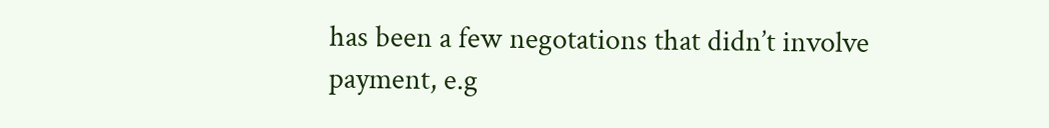has been a few negotations that didn’t involve payment, e.g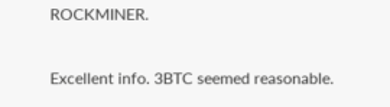ROCKMINER.

Excellent info. 3BTC seemed reasonable.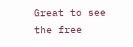Great to see the free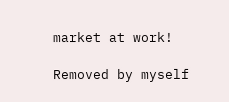market at work!

Removed by myself